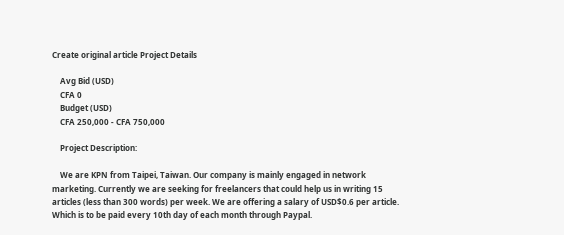Create original article Project Details

    Avg Bid (USD)
    CFA 0
    Budget (USD)
    CFA 250,000 - CFA 750,000

    Project Description:

    We are KPN from Taipei, Taiwan. Our company is mainly engaged in network marketing. Currently we are seeking for freelancers that could help us in writing 15 articles (less than 300 words) per week. We are offering a salary of USD$0.6 per article. Which is to be paid every 10th day of each month through Paypal.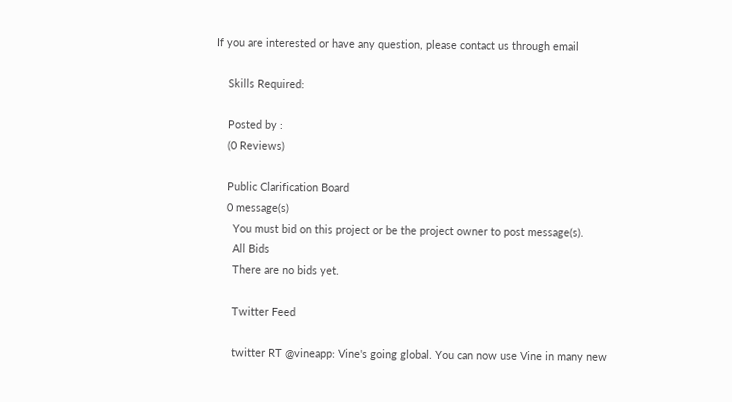If you are interested or have any question, please contact us through email

    Skills Required:

    Posted by :
    (0 Reviews)

    Public Clarification Board
    0 message(s)
      You must bid on this project or be the project owner to post message(s).
      All Bids
      There are no bids yet.

      Twitter Feed

      twitter RT @vineapp: Vine's going global. You can now use Vine in many new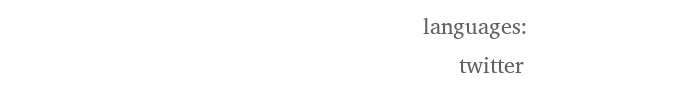languages:
      twitter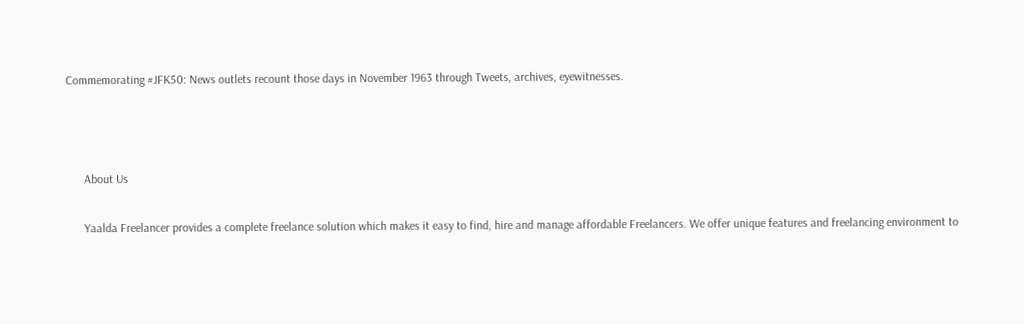Commemorating #JFK50: News outlets recount those days in November 1963 through Tweets, archives, eyewitnesses.



      About Us

      Yaalda Freelancer provides a complete freelance solution which makes it easy to find, hire and manage affordable Freelancers. We offer unique features and freelancing environment to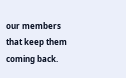our members that keep them coming back.